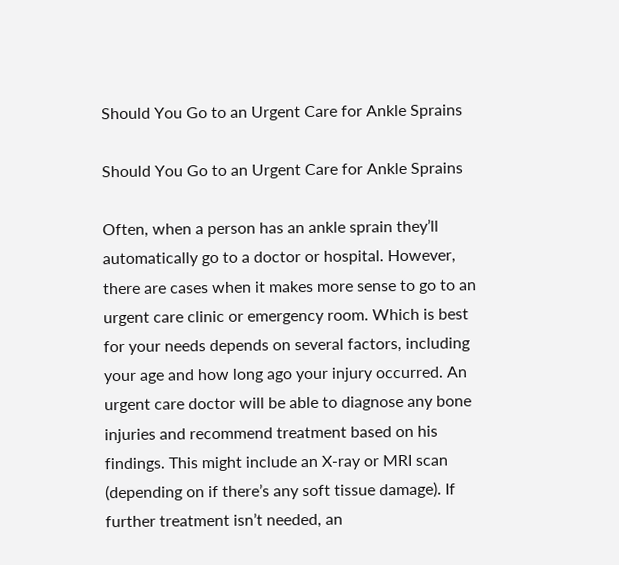Should You Go to an Urgent Care for Ankle Sprains

Should You Go to an Urgent Care for Ankle Sprains

Often, when a person has an ankle sprain they’ll automatically go to a doctor or hospital. However, there are cases when it makes more sense to go to an urgent care clinic or emergency room. Which is best for your needs depends on several factors, including your age and how long ago your injury occurred. An urgent care doctor will be able to diagnose any bone injuries and recommend treatment based on his findings. This might include an X-ray or MRI scan (depending on if there’s any soft tissue damage). If further treatment isn’t needed, an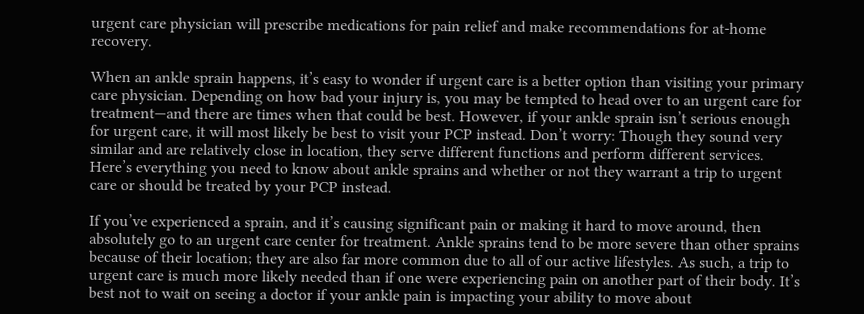urgent care physician will prescribe medications for pain relief and make recommendations for at-home recovery.

When an ankle sprain happens, it’s easy to wonder if urgent care is a better option than visiting your primary care physician. Depending on how bad your injury is, you may be tempted to head over to an urgent care for treatment—and there are times when that could be best. However, if your ankle sprain isn’t serious enough for urgent care, it will most likely be best to visit your PCP instead. Don’t worry: Though they sound very similar and are relatively close in location, they serve different functions and perform different services. Here’s everything you need to know about ankle sprains and whether or not they warrant a trip to urgent care or should be treated by your PCP instead.

If you’ve experienced a sprain, and it’s causing significant pain or making it hard to move around, then absolutely go to an urgent care center for treatment. Ankle sprains tend to be more severe than other sprains because of their location; they are also far more common due to all of our active lifestyles. As such, a trip to urgent care is much more likely needed than if one were experiencing pain on another part of their body. It’s best not to wait on seeing a doctor if your ankle pain is impacting your ability to move about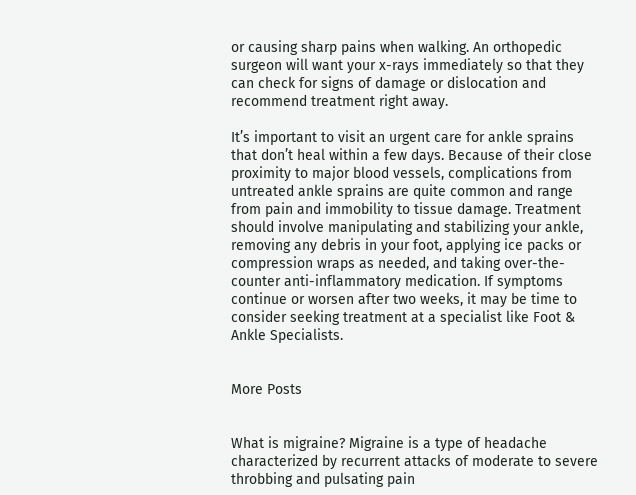or causing sharp pains when walking. An orthopedic surgeon will want your x-rays immediately so that they can check for signs of damage or dislocation and recommend treatment right away.

It’s important to visit an urgent care for ankle sprains that don’t heal within a few days. Because of their close proximity to major blood vessels, complications from untreated ankle sprains are quite common and range from pain and immobility to tissue damage. Treatment should involve manipulating and stabilizing your ankle, removing any debris in your foot, applying ice packs or compression wraps as needed, and taking over-the-counter anti-inflammatory medication. If symptoms continue or worsen after two weeks, it may be time to consider seeking treatment at a specialist like Foot & Ankle Specialists.


More Posts


What is migraine? Migraine is a type of headache characterized by recurrent attacks of moderate to severe throbbing and pulsating pain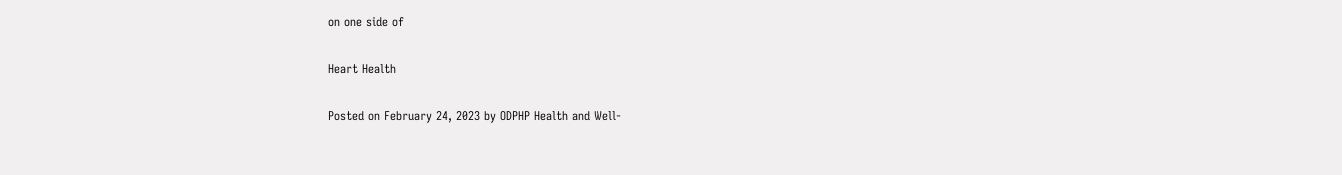on one side of

Heart Health

Posted on February 24, 2023 by ODPHP Health and Well-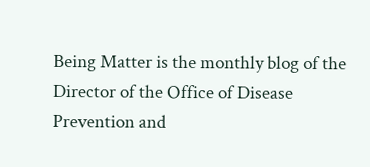Being Matter is the monthly blog of the Director of the Office of Disease Prevention and